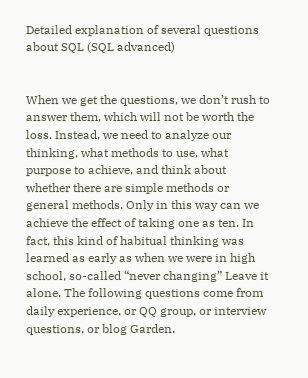Detailed explanation of several questions about SQL (SQL advanced)


When we get the questions, we don’t rush to answer them, which will not be worth the loss. Instead, we need to analyze our thinking, what methods to use, what purpose to achieve, and think about whether there are simple methods or general methods. Only in this way can we achieve the effect of taking one as ten. In fact, this kind of habitual thinking was learned as early as when we were in high school, so-called “never changing” Leave it alone. The following questions come from daily experience, or QQ group, or interview questions, or blog Garden.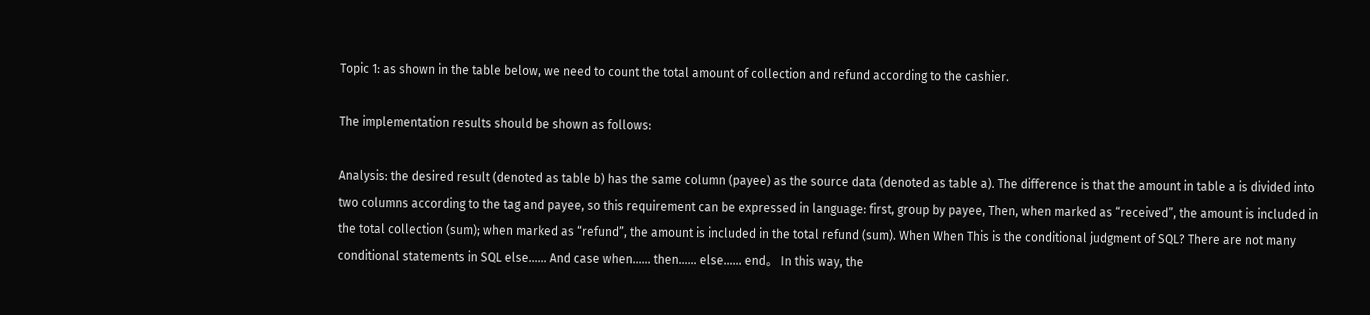Topic 1: as shown in the table below, we need to count the total amount of collection and refund according to the cashier.

The implementation results should be shown as follows:

Analysis: the desired result (denoted as table b) has the same column (payee) as the source data (denoted as table a). The difference is that the amount in table a is divided into two columns according to the tag and payee, so this requirement can be expressed in language: first, group by payee, Then, when marked as “received”, the amount is included in the total collection (sum); when marked as “refund”, the amount is included in the total refund (sum). When When This is the conditional judgment of SQL? There are not many conditional statements in SQL else…… And case when…… then…… else…… end。 In this way, the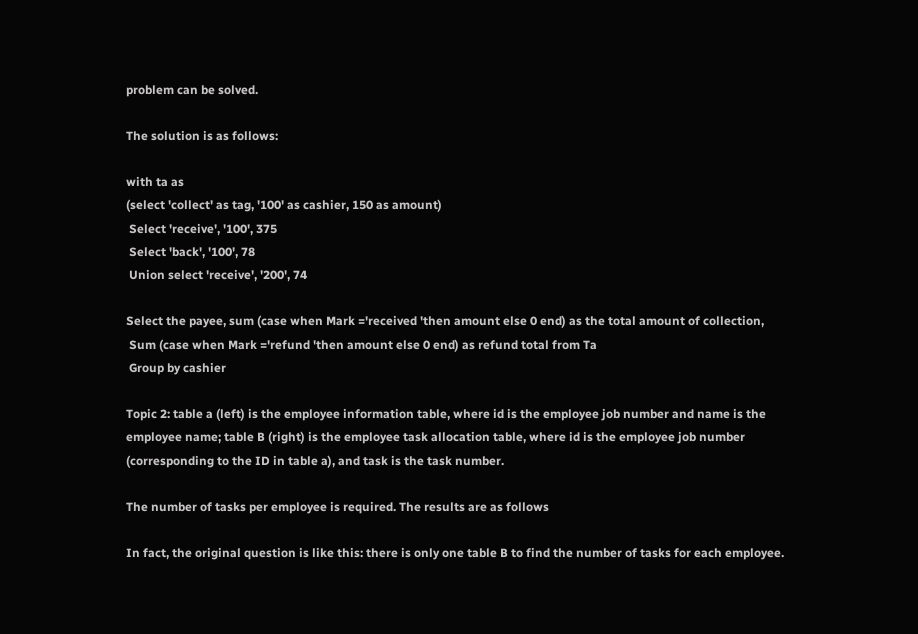problem can be solved.

The solution is as follows:

with ta as
(select 'collect' as tag, '100' as cashier, 150 as amount)
 Select 'receive', '100', 375
 Select 'back', '100', 78
 Union select 'receive', '200', 74

Select the payee, sum (case when Mark ='received 'then amount else 0 end) as the total amount of collection,
 Sum (case when Mark ='refund 'then amount else 0 end) as refund total from Ta
 Group by cashier

Topic 2: table a (left) is the employee information table, where id is the employee job number and name is the employee name; table B (right) is the employee task allocation table, where id is the employee job number (corresponding to the ID in table a), and task is the task number.

The number of tasks per employee is required. The results are as follows

In fact, the original question is like this: there is only one table B to find the number of tasks for each employee.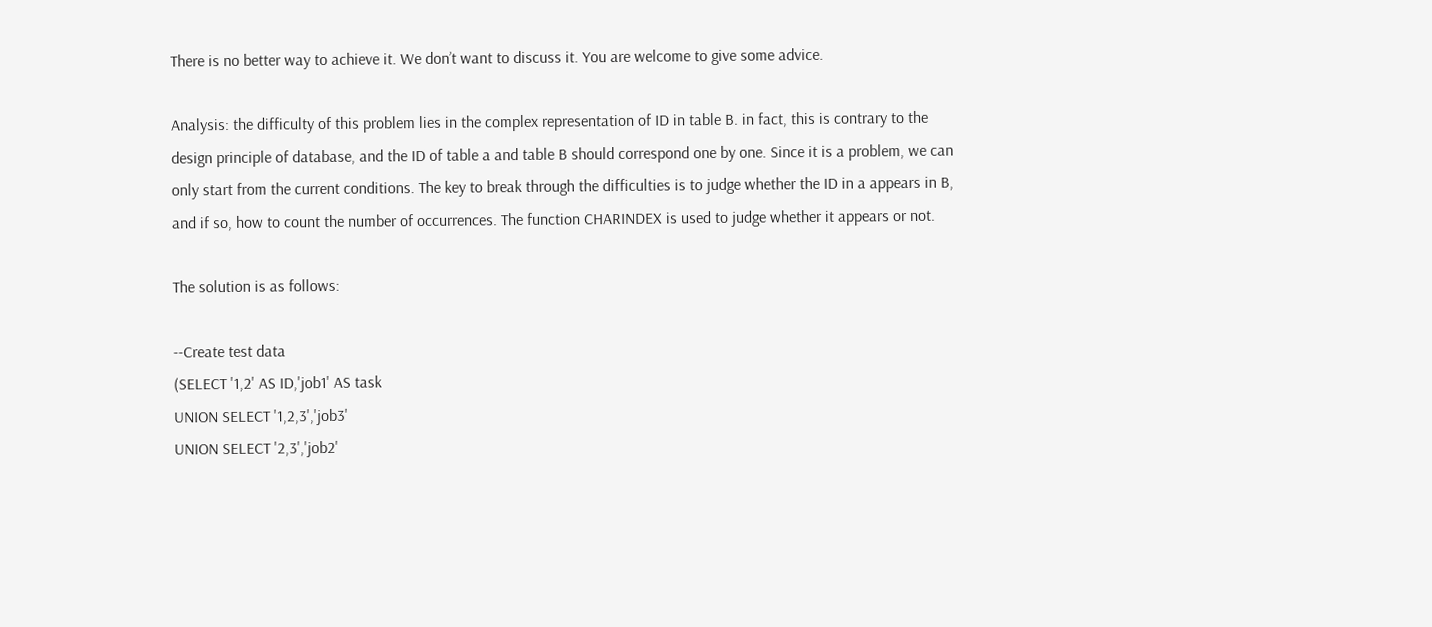There is no better way to achieve it. We don’t want to discuss it. You are welcome to give some advice.

Analysis: the difficulty of this problem lies in the complex representation of ID in table B. in fact, this is contrary to the design principle of database, and the ID of table a and table B should correspond one by one. Since it is a problem, we can only start from the current conditions. The key to break through the difficulties is to judge whether the ID in a appears in B, and if so, how to count the number of occurrences. The function CHARINDEX is used to judge whether it appears or not.

The solution is as follows:

--Create test data
(SELECT '1,2' AS ID,'job1' AS task
UNION SELECT '1,2,3','job3'
UNION SELECT '2,3','job2'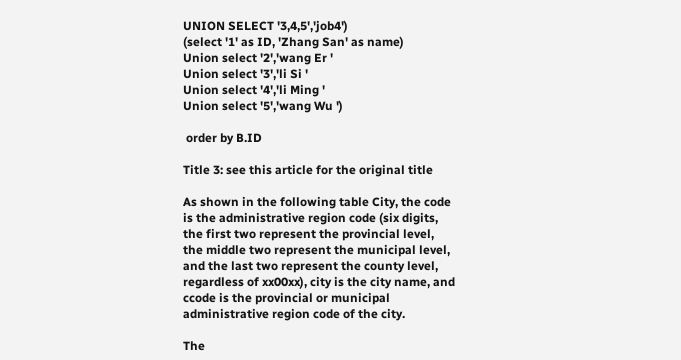UNION SELECT '3,4,5','job4')
(select '1' as ID, 'Zhang San' as name)
Union select '2','wang Er '
Union select '3','li Si '
Union select '4','li Ming '
Union select '5','wang Wu ')

 order by B.ID

Title 3: see this article for the original title

As shown in the following table City, the code is the administrative region code (six digits, the first two represent the provincial level, the middle two represent the municipal level, and the last two represent the county level, regardless of xx00xx), city is the city name, and ccode is the provincial or municipal administrative region code of the city.

The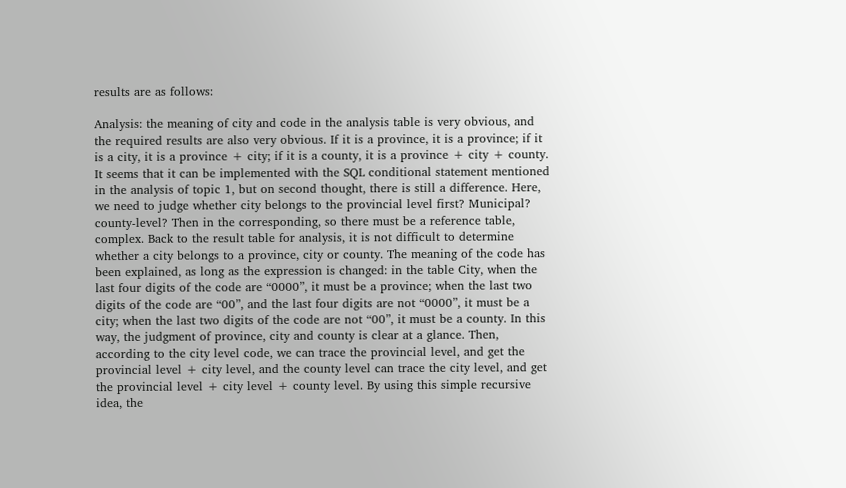results are as follows:

Analysis: the meaning of city and code in the analysis table is very obvious, and the required results are also very obvious. If it is a province, it is a province; if it is a city, it is a province + city; if it is a county, it is a province + city + county. It seems that it can be implemented with the SQL conditional statement mentioned in the analysis of topic 1, but on second thought, there is still a difference. Here, we need to judge whether city belongs to the provincial level first? Municipal? county-level? Then in the corresponding, so there must be a reference table, complex. Back to the result table for analysis, it is not difficult to determine whether a city belongs to a province, city or county. The meaning of the code has been explained, as long as the expression is changed: in the table City, when the last four digits of the code are “0000”, it must be a province; when the last two digits of the code are “00”, and the last four digits are not “0000”, it must be a city; when the last two digits of the code are not “00”, it must be a county. In this way, the judgment of province, city and county is clear at a glance. Then, according to the city level code, we can trace the provincial level, and get the provincial level + city level, and the county level can trace the city level, and get the provincial level + city level + county level. By using this simple recursive idea, the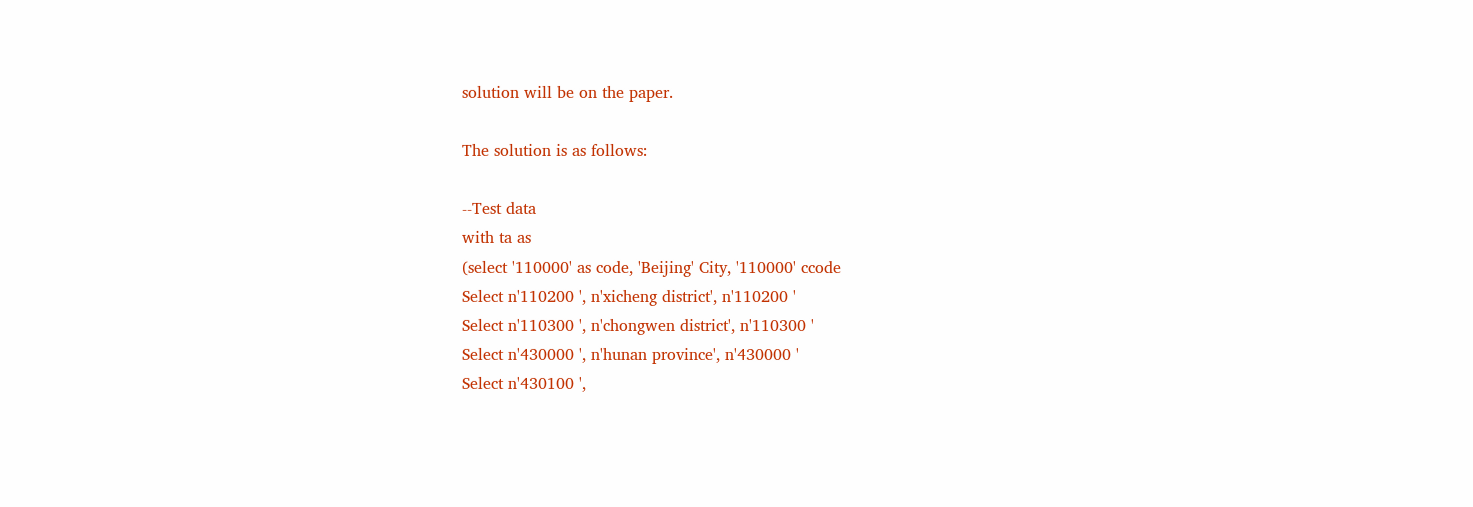solution will be on the paper.

The solution is as follows:

--Test data
with ta as
(select '110000' as code, 'Beijing' City, '110000' ccode
Select n'110200 ', n'xicheng district', n'110200 '
Select n'110300 ', n'chongwen district', n'110300 '
Select n'430000 ', n'hunan province', n'430000 '
Select n'430100 ',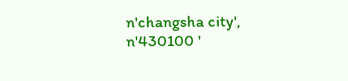n'changsha city', n'430100 '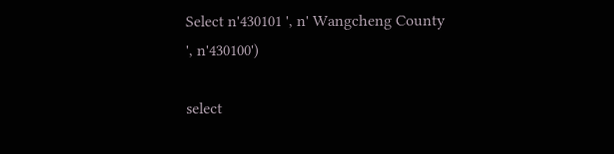Select n'430101 ', n' Wangcheng County ', n'430100')

select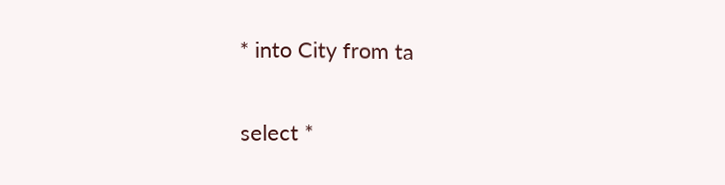* into City from ta

select *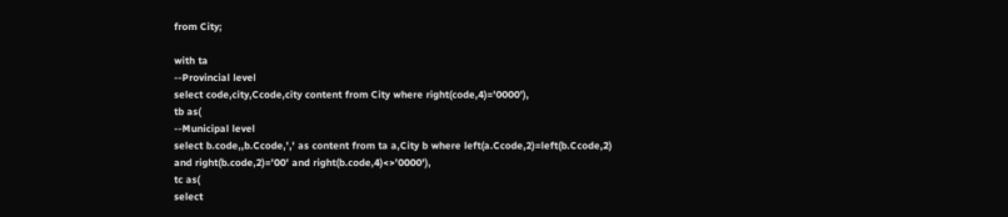from City;

with ta
--Provincial level
select code,city,Ccode,city content from City where right(code,4)='0000'),
tb as(
--Municipal level
select b.code,,b.Ccode,',' as content from ta a,City b where left(a.Ccode,2)=left(b.Ccode,2)
and right(b.code,2)='00' and right(b.code,4)<>'0000'),
tc as(
select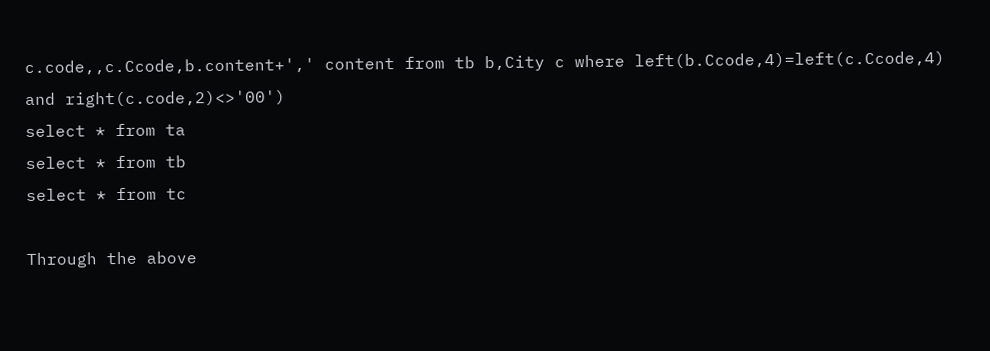c.code,,c.Ccode,b.content+',' content from tb b,City c where left(b.Ccode,4)=left(c.Ccode,4)
and right(c.code,2)<>'00')
select * from ta
select * from tb
select * from tc

Through the above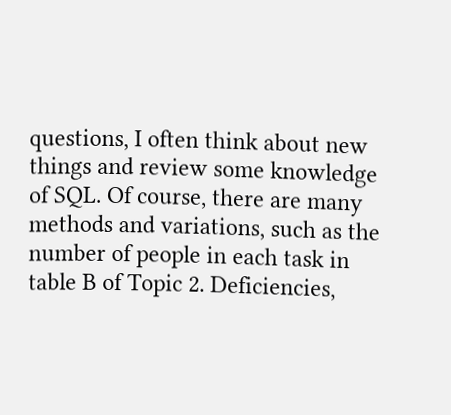questions, I often think about new things and review some knowledge of SQL. Of course, there are many methods and variations, such as the number of people in each task in table B of Topic 2. Deficiencies,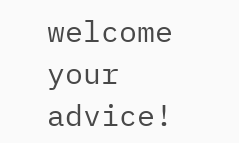welcome your advice!